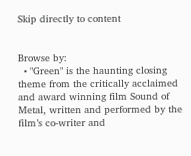Skip directly to content


Browse by:
  • "Green" is the haunting closing theme from the critically acclaimed and award winning film Sound of Metal, written and performed by the film’s co-writer and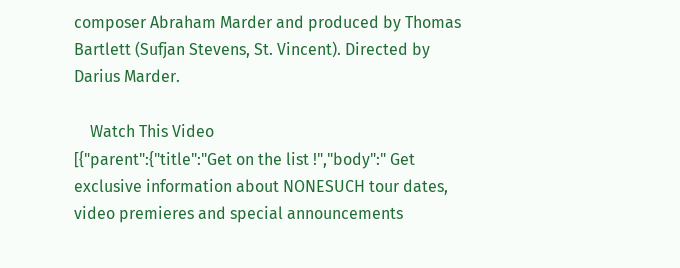composer Abraham Marder and produced by Thomas Bartlett (Sufjan Stevens, St. Vincent). Directed by Darius Marder.

    Watch This Video
[{"parent":{"title":"Get on the list !","body":" Get exclusive information about NONESUCH tour dates, video premieres and special announcements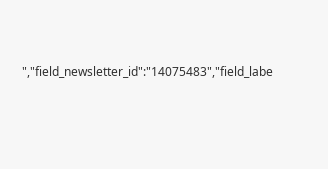","field_newsletter_id":"14075483","field_labe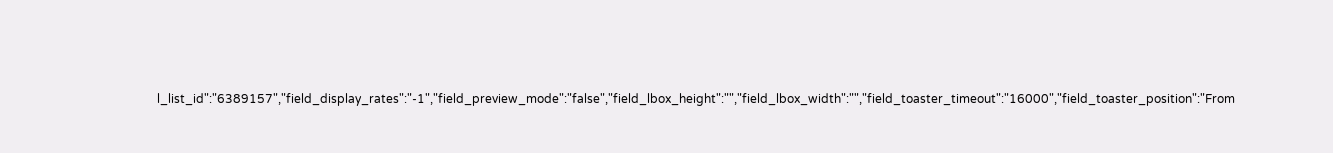l_list_id":"6389157","field_display_rates":"-1","field_preview_mode":"false","field_lbox_height":"","field_lbox_width":"","field_toaster_timeout":"16000","field_toaster_position":"From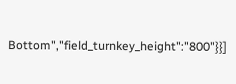Bottom","field_turnkey_height":"800"}}]